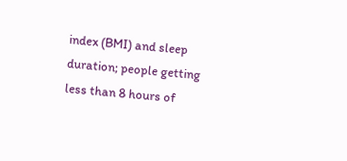index (BMI) and sleep duration; people getting less than 8 hours of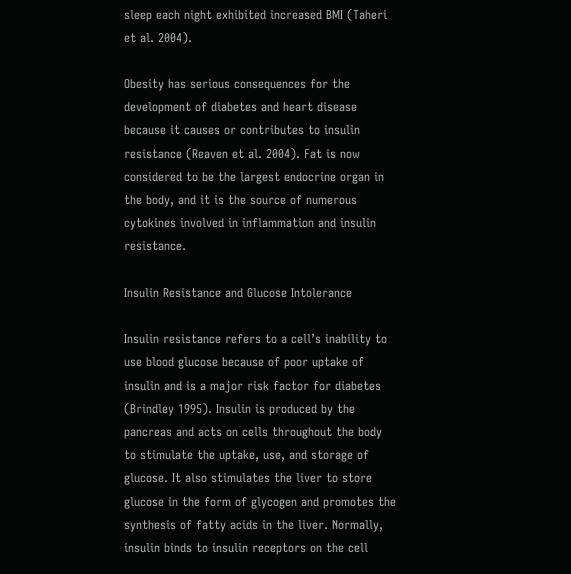sleep each night exhibited increased BMI (Taheri et al. 2004).

Obesity has serious consequences for the development of diabetes and heart disease because it causes or contributes to insulin resistance (Reaven et al. 2004). Fat is now considered to be the largest endocrine organ in the body, and it is the source of numerous cytokines involved in inflammation and insulin resistance.

Insulin Resistance and Glucose Intolerance

Insulin resistance refers to a cell’s inability to use blood glucose because of poor uptake of insulin and is a major risk factor for diabetes (Brindley 1995). Insulin is produced by the pancreas and acts on cells throughout the body to stimulate the uptake, use, and storage of glucose. It also stimulates the liver to store glucose in the form of glycogen and promotes the synthesis of fatty acids in the liver. Normally, insulin binds to insulin receptors on the cell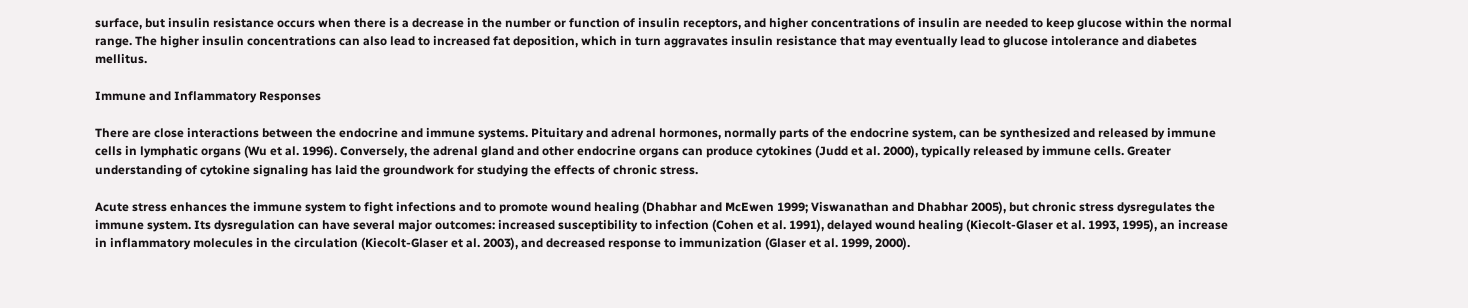surface, but insulin resistance occurs when there is a decrease in the number or function of insulin receptors, and higher concentrations of insulin are needed to keep glucose within the normal range. The higher insulin concentrations can also lead to increased fat deposition, which in turn aggravates insulin resistance that may eventually lead to glucose intolerance and diabetes mellitus.

Immune and Inflammatory Responses

There are close interactions between the endocrine and immune systems. Pituitary and adrenal hormones, normally parts of the endocrine system, can be synthesized and released by immune cells in lymphatic organs (Wu et al. 1996). Conversely, the adrenal gland and other endocrine organs can produce cytokines (Judd et al. 2000), typically released by immune cells. Greater understanding of cytokine signaling has laid the groundwork for studying the effects of chronic stress.

Acute stress enhances the immune system to fight infections and to promote wound healing (Dhabhar and McEwen 1999; Viswanathan and Dhabhar 2005), but chronic stress dysregulates the immune system. Its dysregulation can have several major outcomes: increased susceptibility to infection (Cohen et al. 1991), delayed wound healing (Kiecolt-Glaser et al. 1993, 1995), an increase in inflammatory molecules in the circulation (Kiecolt-Glaser et al. 2003), and decreased response to immunization (Glaser et al. 1999, 2000).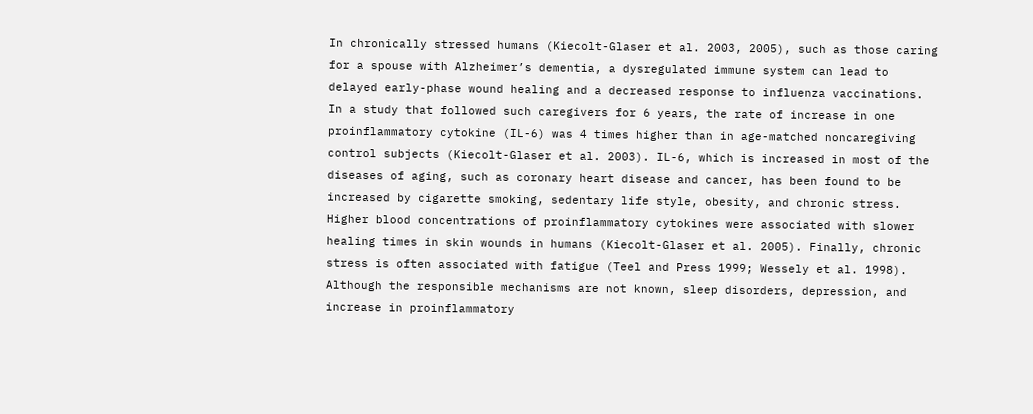In chronically stressed humans (Kiecolt-Glaser et al. 2003, 2005), such as those caring for a spouse with Alzheimer’s dementia, a dysregulated immune system can lead to delayed early-phase wound healing and a decreased response to influenza vaccinations. In a study that followed such caregivers for 6 years, the rate of increase in one proinflammatory cytokine (IL-6) was 4 times higher than in age-matched noncaregiving control subjects (Kiecolt-Glaser et al. 2003). IL-6, which is increased in most of the diseases of aging, such as coronary heart disease and cancer, has been found to be increased by cigarette smoking, sedentary life style, obesity, and chronic stress. Higher blood concentrations of proinflammatory cytokines were associated with slower healing times in skin wounds in humans (Kiecolt-Glaser et al. 2005). Finally, chronic stress is often associated with fatigue (Teel and Press 1999; Wessely et al. 1998). Although the responsible mechanisms are not known, sleep disorders, depression, and increase in proinflammatory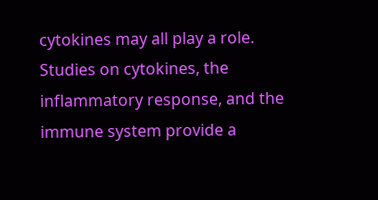cytokines may all play a role. Studies on cytokines, the inflammatory response, and the immune system provide a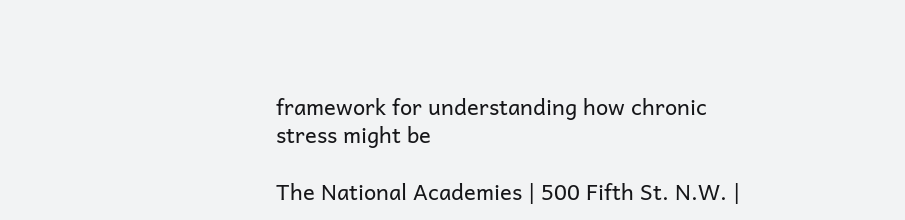framework for understanding how chronic stress might be

The National Academies | 500 Fifth St. N.W. |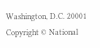Washington, D.C. 20001
Copyright © National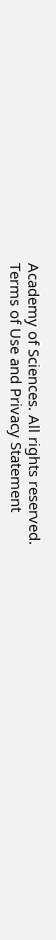Academy of Sciences. All rights reserved.
Terms of Use and Privacy Statement